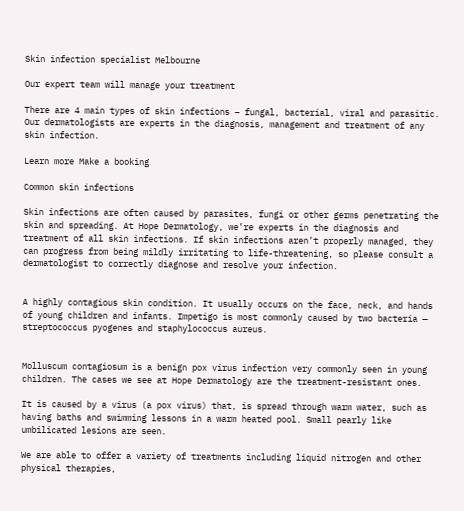Skin infection specialist Melbourne

Our expert team will manage your treatment

There are 4 main types of skin infections – fungal, bacterial, viral and parasitic. Our dermatologists are experts in the diagnosis, management and treatment of any skin infection.

Learn more Make a booking

Common skin infections

Skin infections are often caused by parasites, fungi or other germs penetrating the skin and spreading. At Hope Dermatology, we’re experts in the diagnosis and treatment of all skin infections. If skin infections aren’t properly managed, they can progress from being mildly irritating to life-threatening, so please consult a dermatologist to correctly diagnose and resolve your infection.


A highly contagious skin condition. It usually occurs on the face, neck, and hands of young children and infants. Impetigo is most commonly caused by two bacteria — streptococcus pyogenes and staphylococcus aureus.


Molluscum contagiosum is a benign pox virus infection very commonly seen in young children. The cases we see at Hope Dermatology are the treatment-resistant ones.

It is caused by a virus (a pox virus) that, is spread through warm water, such as having baths and swimming lessons in a warm heated pool. Small pearly like umbilicated lesions are seen.

We are able to offer a variety of treatments including liquid nitrogen and other physical therapies,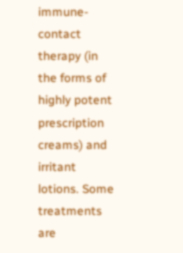immune-contact therapy (in the forms of highly potent prescription creams) and irritant lotions. Some treatments are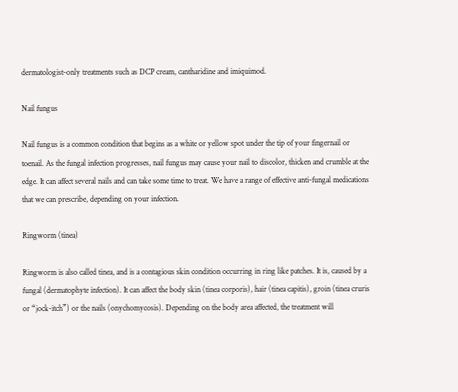dermatologist-only treatments such as DCP cream, cantharidine and imiquimod.

Nail fungus

Nail fungus is a common condition that begins as a white or yellow spot under the tip of your fingernail or toenail. As the fungal infection progresses, nail fungus may cause your nail to discolor, thicken and crumble at the edge. It can affect several nails and can take some time to treat. We have a range of effective anti-fungal medications that we can prescribe, depending on your infection.

Ringworm (tinea)

Ringworm is also called tinea, and is a contagious skin condition occurring in ring like patches. It is, caused by a fungal (dermatophyte infection). It can affect the body skin (tinea corporis), hair (tinea capitis), groin (tinea cruris or “jock-itch”) or the nails (onychomycosis). Depending on the body area affected, the treatment will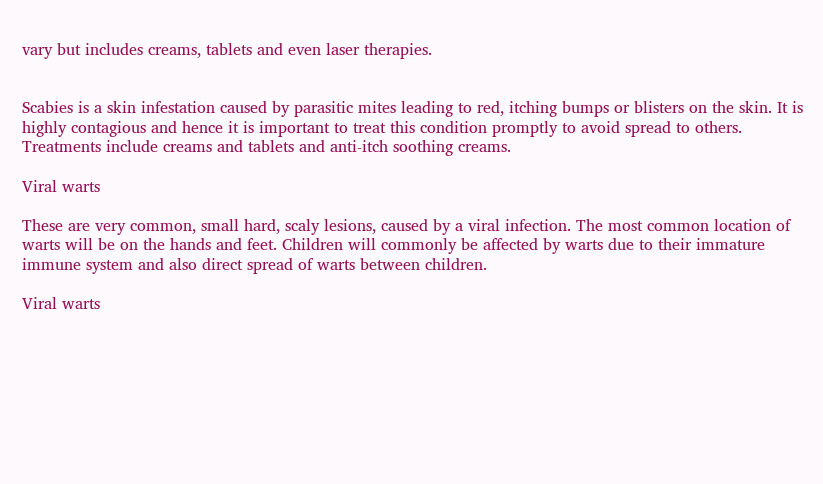vary but includes creams, tablets and even laser therapies.


Scabies is a skin infestation caused by parasitic mites leading to red, itching bumps or blisters on the skin. It is highly contagious and hence it is important to treat this condition promptly to avoid spread to others. Treatments include creams and tablets and anti-itch soothing creams.

Viral warts

These are very common, small hard, scaly lesions, caused by a viral infection. The most common location of warts will be on the hands and feet. Children will commonly be affected by warts due to their immature immune system and also direct spread of warts between children.

Viral warts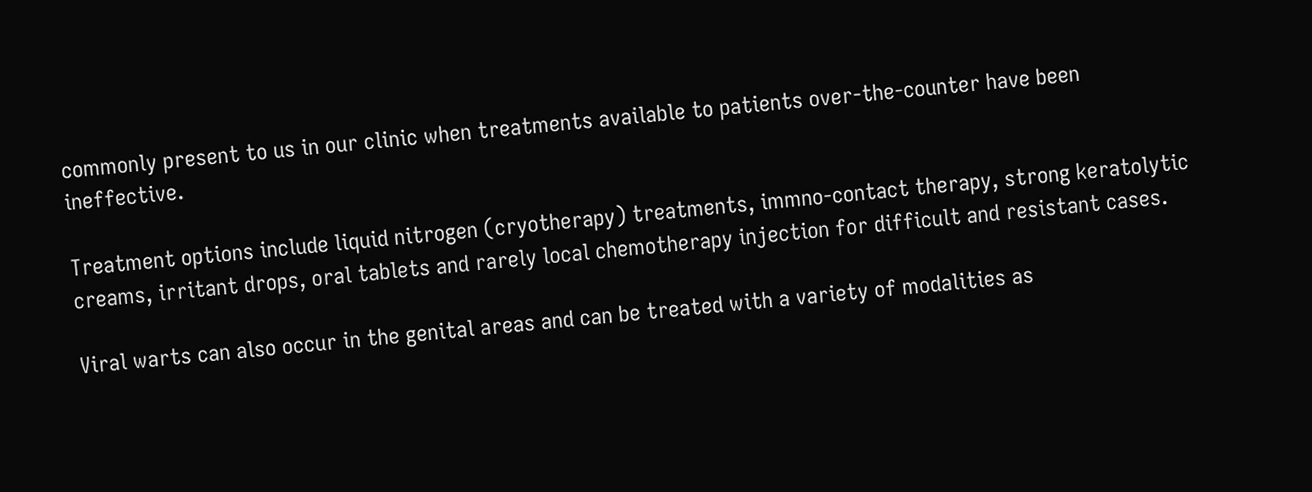commonly present to us in our clinic when treatments available to patients over-the-counter have been ineffective.

Treatment options include liquid nitrogen (cryotherapy) treatments, immno-contact therapy, strong keratolytic creams, irritant drops, oral tablets and rarely local chemotherapy injection for difficult and resistant cases.

Viral warts can also occur in the genital areas and can be treated with a variety of modalities as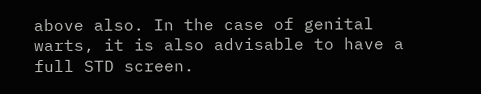above also. In the case of genital warts, it is also advisable to have a full STD screen.